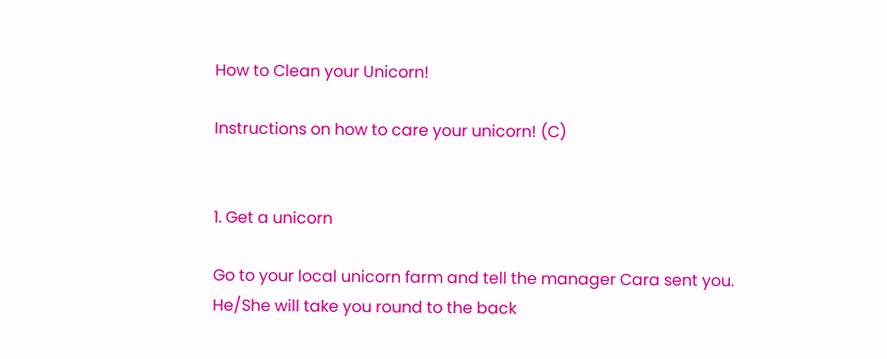How to Clean your Unicorn!

Instructions on how to care your unicorn! (C)


1. Get a unicorn

Go to your local unicorn farm and tell the manager Cara sent you. He/She will take you round to the back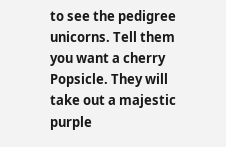to see the pedigree unicorns. Tell them you want a cherry Popsicle. They will take out a majestic purple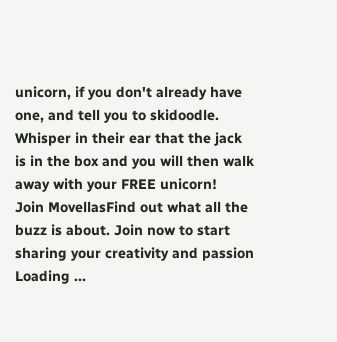unicorn, if you don't already have one, and tell you to skidoodle. Whisper in their ear that the jack is in the box and you will then walk away with your FREE unicorn!
Join MovellasFind out what all the buzz is about. Join now to start sharing your creativity and passion
Loading ...